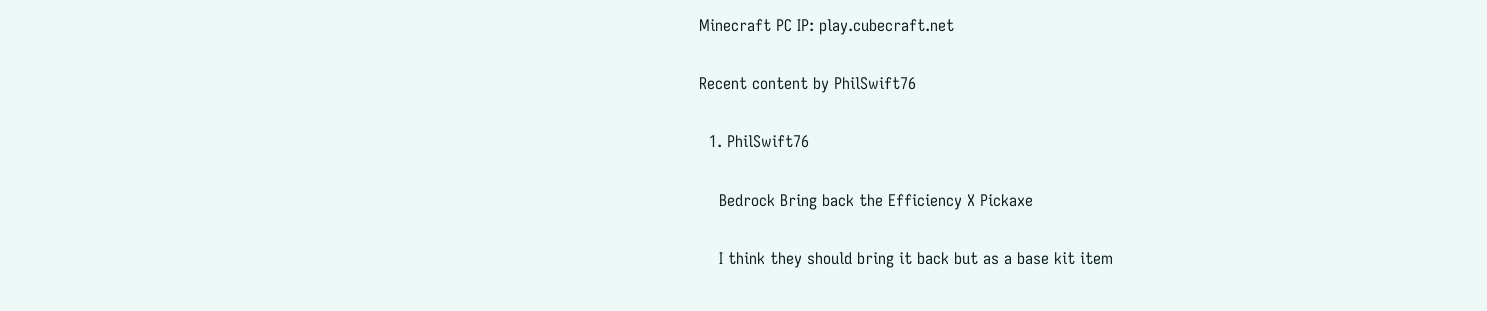Minecraft PC IP: play.cubecraft.net

Recent content by PhilSwift76

  1. PhilSwift76

    Bedrock Bring back the Efficiency X Pickaxe

    I think they should bring it back but as a base kit item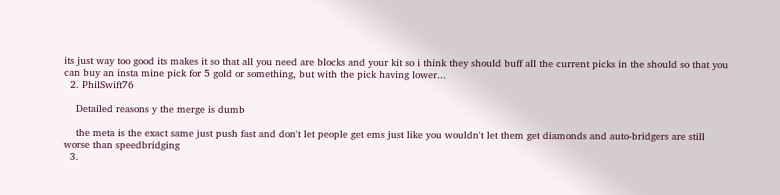its just way too good its makes it so that all you need are blocks and your kit so i think they should buff all the current picks in the should so that you can buy an insta mine pick for 5 gold or something, but with the pick having lower...
  2. PhilSwift76

    Detailed reasons y the merge is dumb

    the meta is the exact same just push fast and don't let people get ems just like you wouldn't let them get diamonds and auto-bridgers are still worse than speedbridging
  3.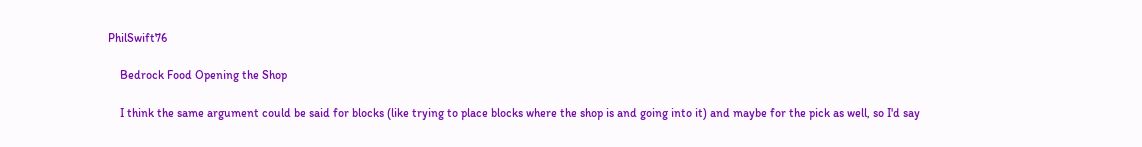PhilSwift76

    Bedrock Food Opening the Shop

    I think the same argument could be said for blocks (like trying to place blocks where the shop is and going into it) and maybe for the pick as well, so I'd say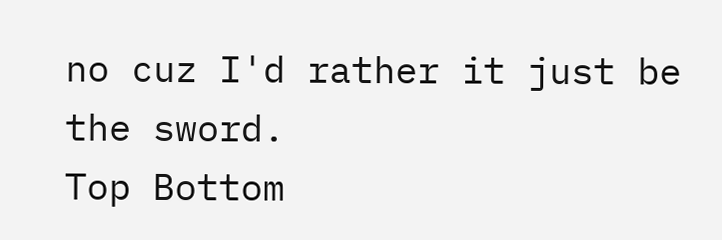no cuz I'd rather it just be the sword.
Top Bottom